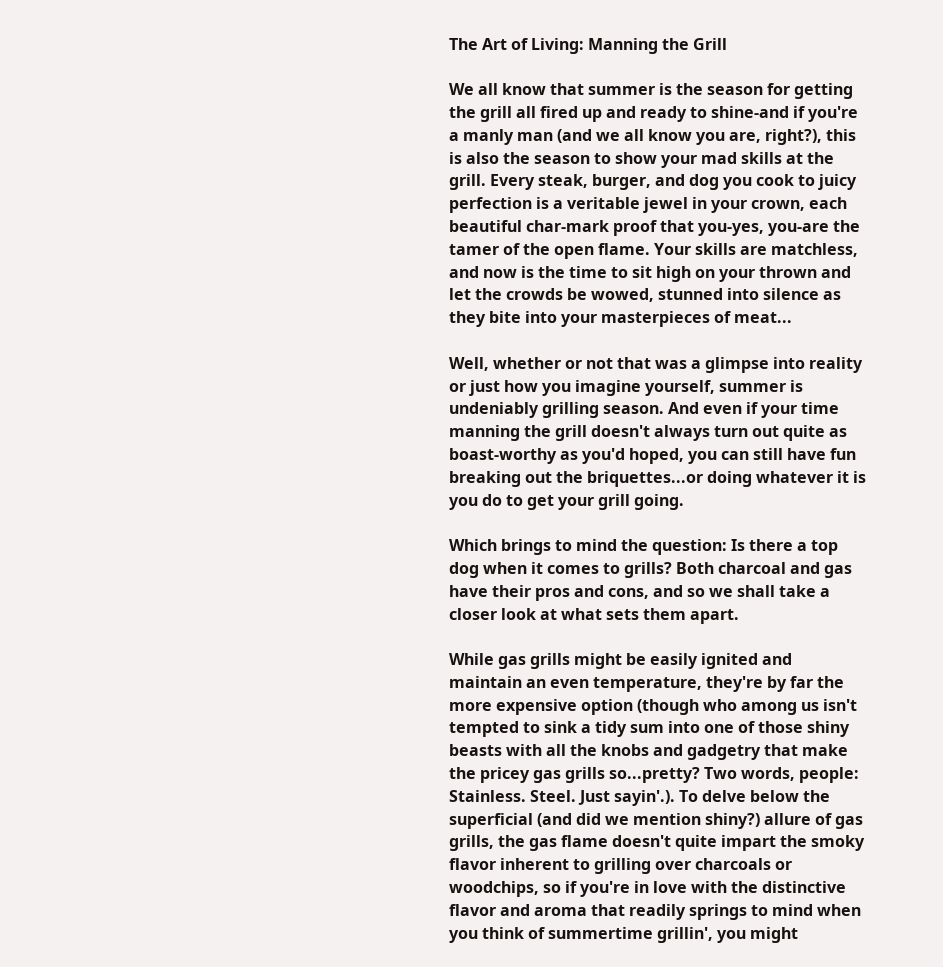The Art of Living: Manning the Grill

We all know that summer is the season for getting the grill all fired up and ready to shine-and if you're a manly man (and we all know you are, right?), this is also the season to show your mad skills at the grill. Every steak, burger, and dog you cook to juicy perfection is a veritable jewel in your crown, each beautiful char-mark proof that you-yes, you-are the tamer of the open flame. Your skills are matchless, and now is the time to sit high on your thrown and let the crowds be wowed, stunned into silence as they bite into your masterpieces of meat...

Well, whether or not that was a glimpse into reality or just how you imagine yourself, summer is undeniably grilling season. And even if your time manning the grill doesn't always turn out quite as boast-worthy as you'd hoped, you can still have fun breaking out the briquettes...or doing whatever it is you do to get your grill going.

Which brings to mind the question: Is there a top dog when it comes to grills? Both charcoal and gas have their pros and cons, and so we shall take a closer look at what sets them apart.

While gas grills might be easily ignited and maintain an even temperature, they're by far the more expensive option (though who among us isn't tempted to sink a tidy sum into one of those shiny beasts with all the knobs and gadgetry that make the pricey gas grills so...pretty? Two words, people: Stainless. Steel. Just sayin'.). To delve below the superficial (and did we mention shiny?) allure of gas grills, the gas flame doesn't quite impart the smoky flavor inherent to grilling over charcoals or woodchips, so if you're in love with the distinctive flavor and aroma that readily springs to mind when you think of summertime grillin', you might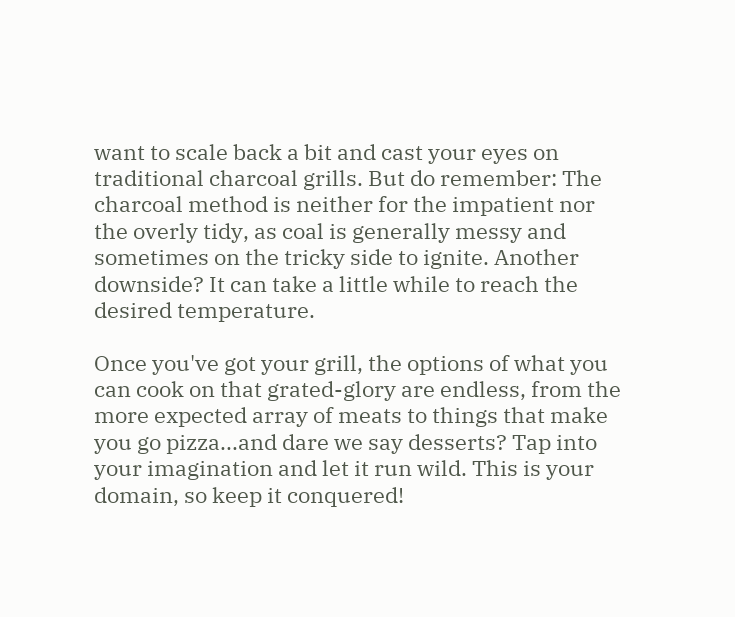want to scale back a bit and cast your eyes on traditional charcoal grills. But do remember: The charcoal method is neither for the impatient nor the overly tidy, as coal is generally messy and sometimes on the tricky side to ignite. Another downside? It can take a little while to reach the desired temperature.

Once you've got your grill, the options of what you can cook on that grated-glory are endless, from the more expected array of meats to things that make you go pizza...and dare we say desserts? Tap into your imagination and let it run wild. This is your domain, so keep it conquered!